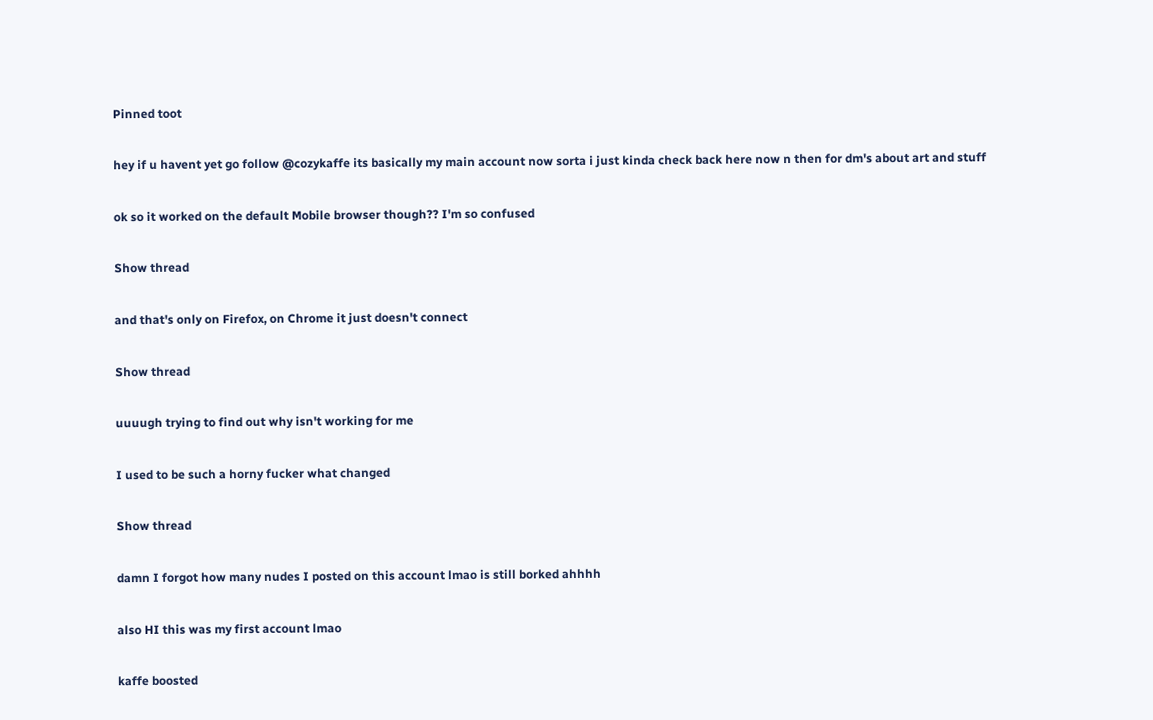Pinned toot

hey if u havent yet go follow @cozykaffe its basically my main account now sorta i just kinda check back here now n then for dm's about art and stuff

ok so it worked on the default Mobile browser though?? I'm so confused

Show thread

and that's only on Firefox, on Chrome it just doesn't connect

Show thread

uuuugh trying to find out why isn't working for me

I used to be such a horny fucker what changed

Show thread

damn I forgot how many nudes I posted on this account lmao is still borked ahhhh

also HI this was my first account lmao

kaffe boosted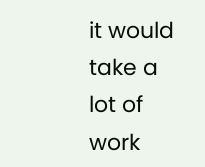it would take a lot of work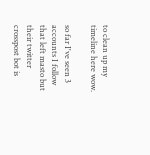to clean up my timeline here wow.

so far I've seen 3 accounts I follow that left masto but their twitter crosspost bot is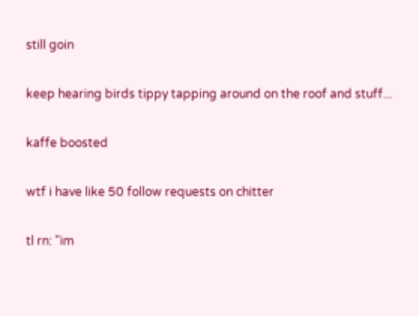still goin

keep hearing birds tippy tapping around on the roof and stuff...

kaffe boosted

wtf i have like 50 follow requests on chitter

tl rn: "im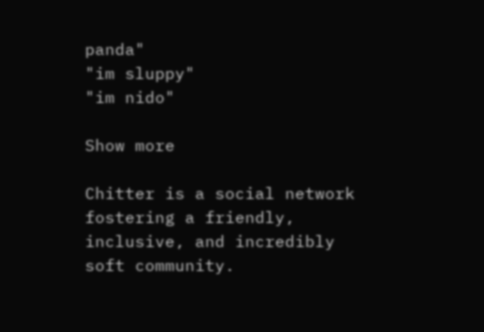panda"
"im sluppy"
"im nido"

Show more

Chitter is a social network fostering a friendly, inclusive, and incredibly soft community.